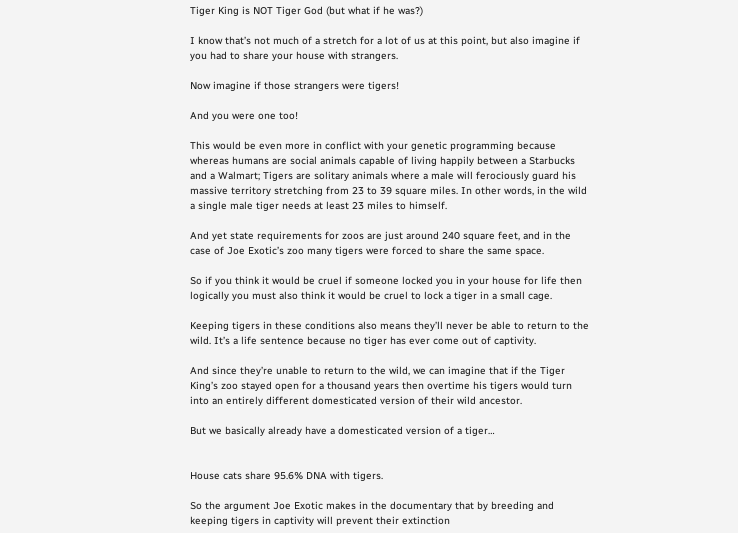Tiger King is NOT Tiger God (but what if he was?)

I know that’s not much of a stretch for a lot of us at this point, but also imagine if you had to share your house with strangers.

Now imagine if those strangers were tigers!

And you were one too!

This would be even more in conflict with your genetic programming because whereas humans are social animals capable of living happily between a Starbucks and a Walmart; Tigers are solitary animals where a male will ferociously guard his massive territory stretching from 23 to 39 square miles. In other words, in the wild a single male tiger needs at least 23 miles to himself.

And yet state requirements for zoos are just around 240 square feet, and in the case of Joe Exotic’s zoo many tigers were forced to share the same space.

So if you think it would be cruel if someone locked you in your house for life then logically you must also think it would be cruel to lock a tiger in a small cage.

Keeping tigers in these conditions also means they’ll never be able to return to the wild. It’s a life sentence because no tiger has ever come out of captivity.

And since they’re unable to return to the wild, we can imagine that if the Tiger King’s zoo stayed open for a thousand years then overtime his tigers would turn into an entirely different domesticated version of their wild ancestor.

But we basically already have a domesticated version of a tiger…


House cats share 95.6% DNA with tigers.

So the argument Joe Exotic makes in the documentary that by breeding and keeping tigers in captivity will prevent their extinction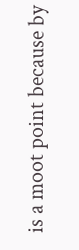is a moot point because by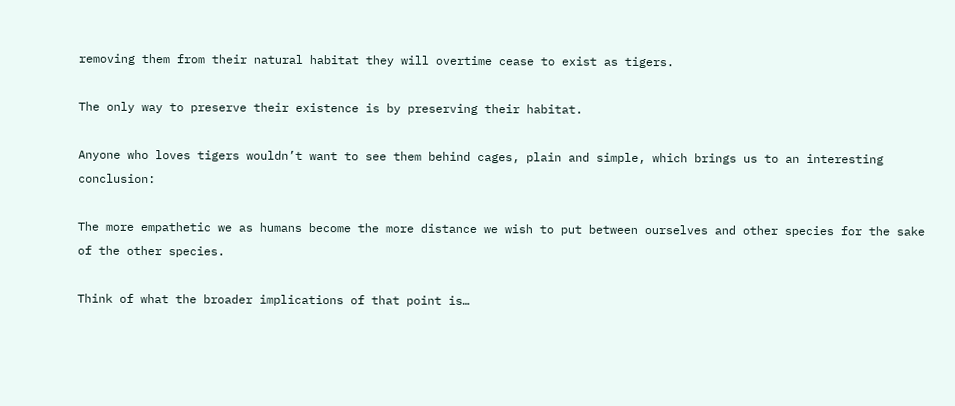removing them from their natural habitat they will overtime cease to exist as tigers.

The only way to preserve their existence is by preserving their habitat.

Anyone who loves tigers wouldn’t want to see them behind cages, plain and simple, which brings us to an interesting conclusion:

The more empathetic we as humans become the more distance we wish to put between ourselves and other species for the sake of the other species.

Think of what the broader implications of that point is…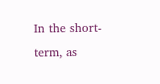In the short-term, as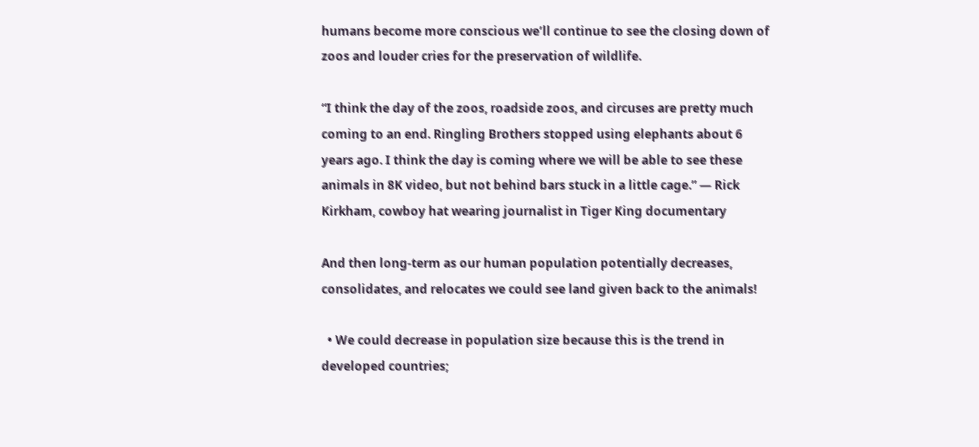humans become more conscious we’ll continue to see the closing down of zoos and louder cries for the preservation of wildlife.

“I think the day of the zoos, roadside zoos, and circuses are pretty much coming to an end. Ringling Brothers stopped using elephants about 6 years ago. I think the day is coming where we will be able to see these animals in 8K video, but not behind bars stuck in a little cage.” — Rick Kirkham, cowboy hat wearing journalist in Tiger King documentary

And then long-term as our human population potentially decreases, consolidates, and relocates we could see land given back to the animals!

  • We could decrease in population size because this is the trend in developed countries;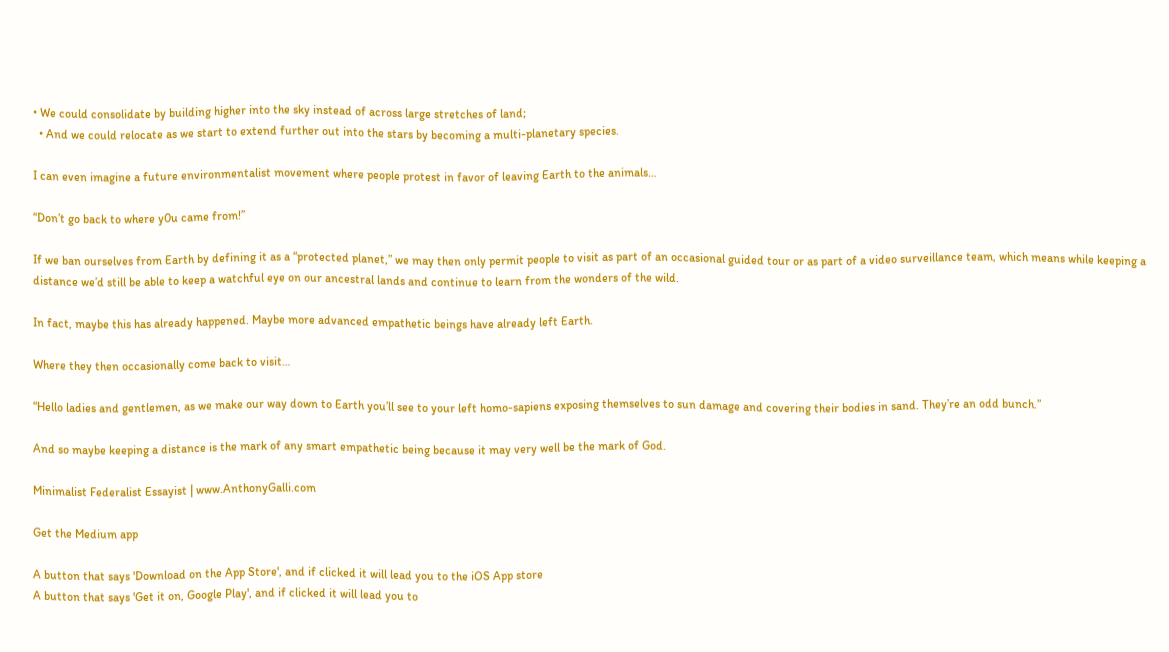• We could consolidate by building higher into the sky instead of across large stretches of land;
  • And we could relocate as we start to extend further out into the stars by becoming a multi-planetary species.

I can even imagine a future environmentalist movement where people protest in favor of leaving Earth to the animals…

“Don’t go back to where y0u came from!”

If we ban ourselves from Earth by defining it as a “protected planet,” we may then only permit people to visit as part of an occasional guided tour or as part of a video surveillance team, which means while keeping a distance we’d still be able to keep a watchful eye on our ancestral lands and continue to learn from the wonders of the wild.

In fact, maybe this has already happened. Maybe more advanced empathetic beings have already left Earth.

Where they then occasionally come back to visit…

“Hello ladies and gentlemen, as we make our way down to Earth you’ll see to your left homo-sapiens exposing themselves to sun damage and covering their bodies in sand. They’re an odd bunch.”

And so maybe keeping a distance is the mark of any smart empathetic being because it may very well be the mark of God.

Minimalist Federalist Essayist | www.AnthonyGalli.com

Get the Medium app

A button that says 'Download on the App Store', and if clicked it will lead you to the iOS App store
A button that says 'Get it on, Google Play', and if clicked it will lead you to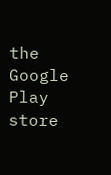the Google Play store